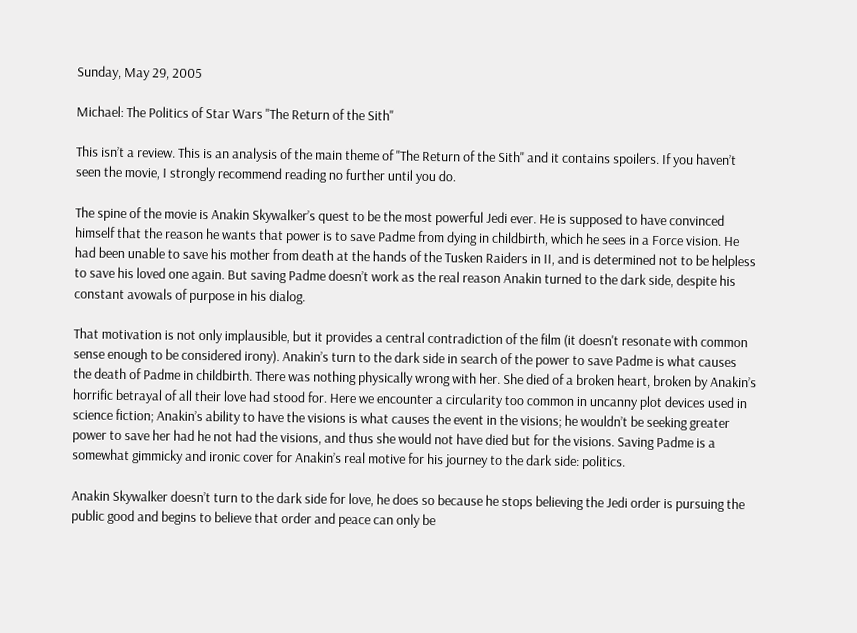Sunday, May 29, 2005

Michael: The Politics of Star Wars "The Return of the Sith"

This isn’t a review. This is an analysis of the main theme of "The Return of the Sith" and it contains spoilers. If you haven’t seen the movie, I strongly recommend reading no further until you do.

The spine of the movie is Anakin Skywalker’s quest to be the most powerful Jedi ever. He is supposed to have convinced himself that the reason he wants that power is to save Padme from dying in childbirth, which he sees in a Force vision. He had been unable to save his mother from death at the hands of the Tusken Raiders in II, and is determined not to be helpless to save his loved one again. But saving Padme doesn’t work as the real reason Anakin turned to the dark side, despite his constant avowals of purpose in his dialog.

That motivation is not only implausible, but it provides a central contradiction of the film (it doesn't resonate with common sense enough to be considered irony). Anakin’s turn to the dark side in search of the power to save Padme is what causes the death of Padme in childbirth. There was nothing physically wrong with her. She died of a broken heart, broken by Anakin’s horrific betrayal of all their love had stood for. Here we encounter a circularity too common in uncanny plot devices used in science fiction; Anakin’s ability to have the visions is what causes the event in the visions; he wouldn’t be seeking greater power to save her had he not had the visions, and thus she would not have died but for the visions. Saving Padme is a somewhat gimmicky and ironic cover for Anakin’s real motive for his journey to the dark side: politics.

Anakin Skywalker doesn’t turn to the dark side for love, he does so because he stops believing the Jedi order is pursuing the public good and begins to believe that order and peace can only be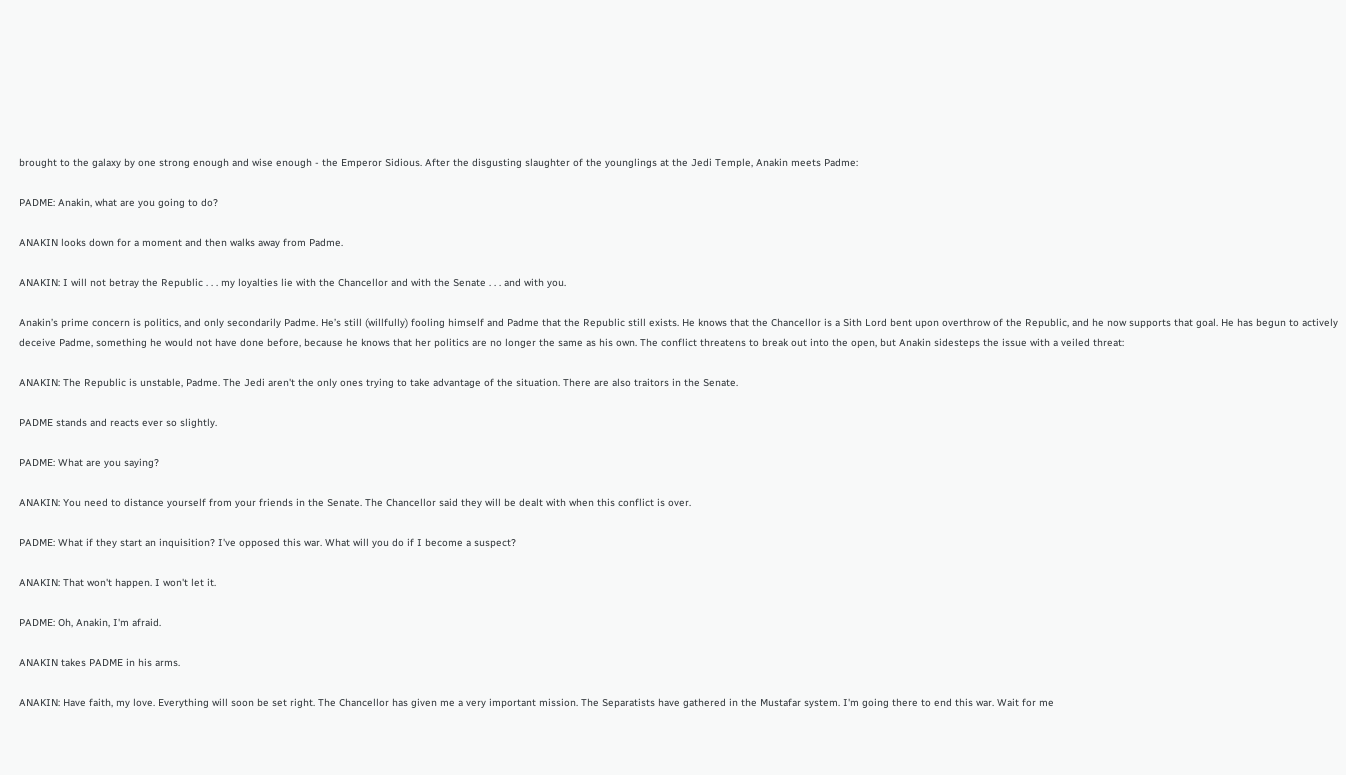brought to the galaxy by one strong enough and wise enough - the Emperor Sidious. After the disgusting slaughter of the younglings at the Jedi Temple, Anakin meets Padme:

PADME: Anakin, what are you going to do?

ANAKIN looks down for a moment and then walks away from Padme.

ANAKIN: I will not betray the Republic . . . my loyalties lie with the Chancellor and with the Senate . . . and with you.

Anakin’s prime concern is politics, and only secondarily Padme. He’s still (willfully) fooling himself and Padme that the Republic still exists. He knows that the Chancellor is a Sith Lord bent upon overthrow of the Republic, and he now supports that goal. He has begun to actively deceive Padme, something he would not have done before, because he knows that her politics are no longer the same as his own. The conflict threatens to break out into the open, but Anakin sidesteps the issue with a veiled threat:

ANAKIN: The Republic is unstable, Padme. The Jedi aren't the only ones trying to take advantage of the situation. There are also traitors in the Senate.

PADME stands and reacts ever so slightly.

PADME: What are you saying?

ANAKIN: You need to distance yourself from your friends in the Senate. The Chancellor said they will be dealt with when this conflict is over.

PADME: What if they start an inquisition? I've opposed this war. What will you do if I become a suspect?

ANAKIN: That won't happen. I won't let it.

PADME: Oh, Anakin, I'm afraid.

ANAKIN takes PADME in his arms.

ANAKIN: Have faith, my love. Everything will soon be set right. The Chancellor has given me a very important mission. The Separatists have gathered in the Mustafar system. I'm going there to end this war. Wait for me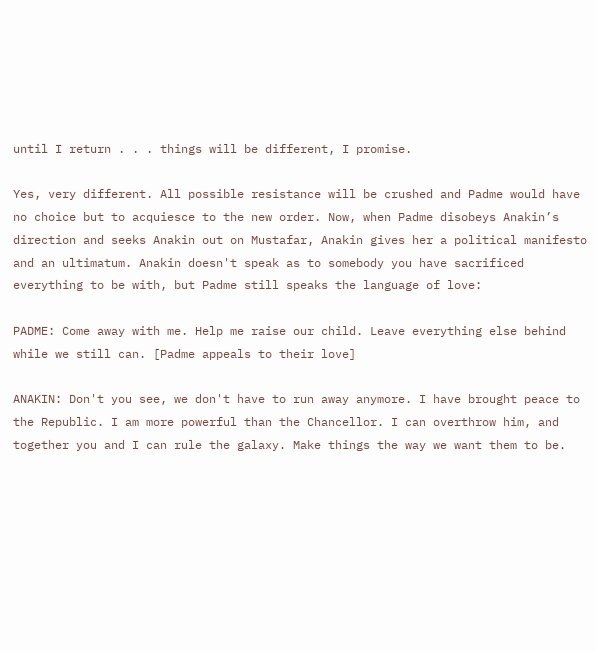until I return . . . things will be different, I promise.

Yes, very different. All possible resistance will be crushed and Padme would have no choice but to acquiesce to the new order. Now, when Padme disobeys Anakin’s direction and seeks Anakin out on Mustafar, Anakin gives her a political manifesto and an ultimatum. Anakin doesn't speak as to somebody you have sacrificed everything to be with, but Padme still speaks the language of love:

PADME: Come away with me. Help me raise our child. Leave everything else behind while we still can. [Padme appeals to their love]

ANAKIN: Don't you see, we don't have to run away anymore. I have brought peace to the Republic. I am more powerful than the Chancellor. I can overthrow him, and together you and I can rule the galaxy. Make things the way we want them to be.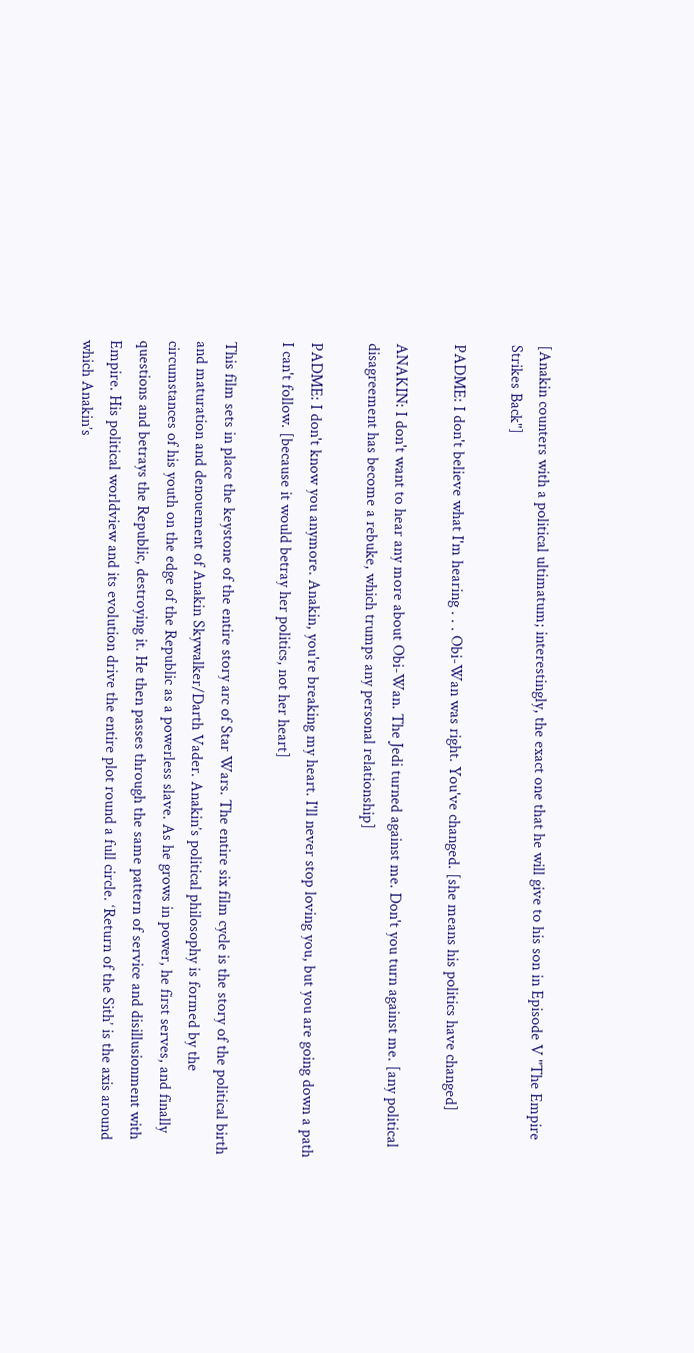[Anakin counters with a political ultimatum; interestingly, the exact one that he will give to his son in Episode V "The Empire Strikes Back"]

PADME: I don't believe what I'm hearing . . . Obi-Wan was right. You've changed. [she means his politics have changed]

ANAKIN: I don't want to hear any more about Obi-Wan. The Jedi turned against me. Don't you turn against me. [any political disagreement has become a rebuke, which trumps any personal relationship]

PADME: I don't know you anymore. Anakin, you're breaking my heart. I'll never stop loving you, but you are going down a path I can't follow. [because it would betray her politics, not her heart]

This film sets in place the keystone of the entire story arc of Star Wars. The entire six film cycle is the story of the political birth and maturation and denouement of Anakin Skywalker/Darth Vader. Anakin’s political philosophy is formed by the circumstances of his youth on the edge of the Republic as a powerless slave. As he grows in power, he first serves, and finally questions and betrays the Republic, destroying it. He then passes through the same pattern of service and disillusionment with Empire. His political worldview and its evolution drive the entire plot round a full circle. ‘Return of the Sith’ is the axis around which Anakin’s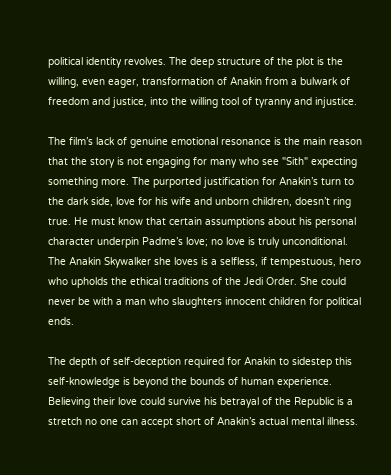political identity revolves. The deep structure of the plot is the willing, even eager, transformation of Anakin from a bulwark of freedom and justice, into the willing tool of tyranny and injustice.

The film’s lack of genuine emotional resonance is the main reason that the story is not engaging for many who see "Sith" expecting something more. The purported justification for Anakin’s turn to the dark side, love for his wife and unborn children, doesn’t ring true. He must know that certain assumptions about his personal character underpin Padme’s love; no love is truly unconditional. The Anakin Skywalker she loves is a selfless, if tempestuous, hero who upholds the ethical traditions of the Jedi Order. She could never be with a man who slaughters innocent children for political ends.

The depth of self-deception required for Anakin to sidestep this self-knowledge is beyond the bounds of human experience. Believing their love could survive his betrayal of the Republic is a stretch no one can accept short of Anakin’s actual mental illness.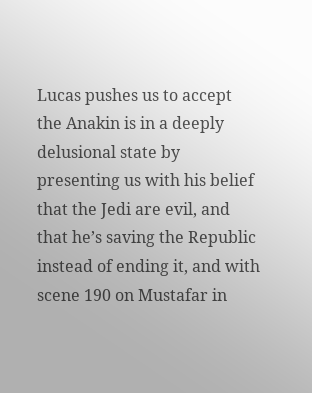Lucas pushes us to accept the Anakin is in a deeply delusional state by presenting us with his belief that the Jedi are evil, and that he’s saving the Republic instead of ending it, and with scene 190 on Mustafar in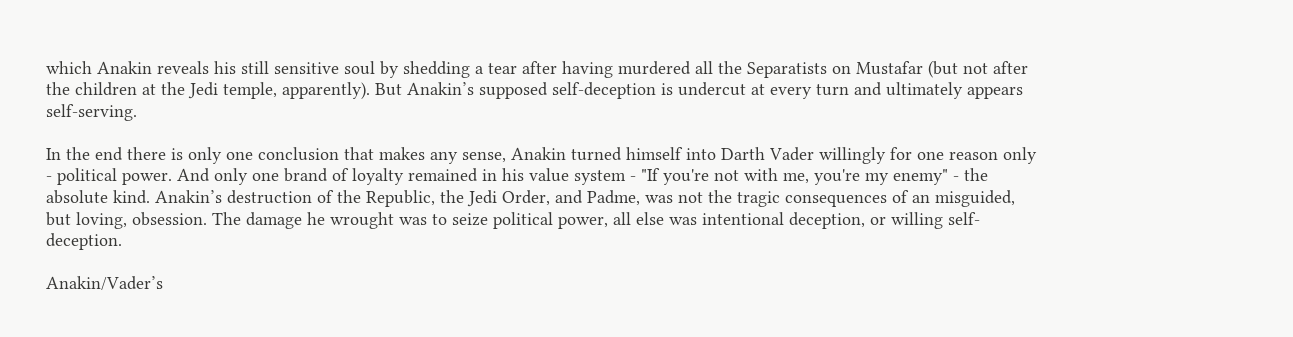which Anakin reveals his still sensitive soul by shedding a tear after having murdered all the Separatists on Mustafar (but not after the children at the Jedi temple, apparently). But Anakin’s supposed self-deception is undercut at every turn and ultimately appears self-serving.

In the end there is only one conclusion that makes any sense, Anakin turned himself into Darth Vader willingly for one reason only - political power. And only one brand of loyalty remained in his value system - "If you're not with me, you're my enemy" - the absolute kind. Anakin’s destruction of the Republic, the Jedi Order, and Padme, was not the tragic consequences of an misguided, but loving, obsession. The damage he wrought was to seize political power, all else was intentional deception, or willing self-deception.

Anakin/Vader’s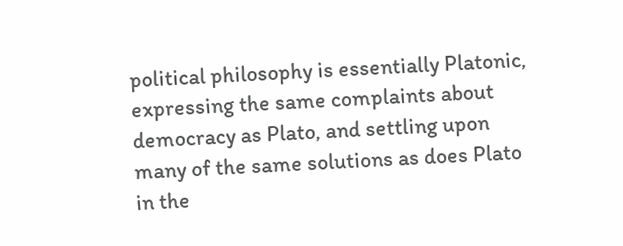political philosophy is essentially Platonic, expressing the same complaints about democracy as Plato, and settling upon many of the same solutions as does Plato in the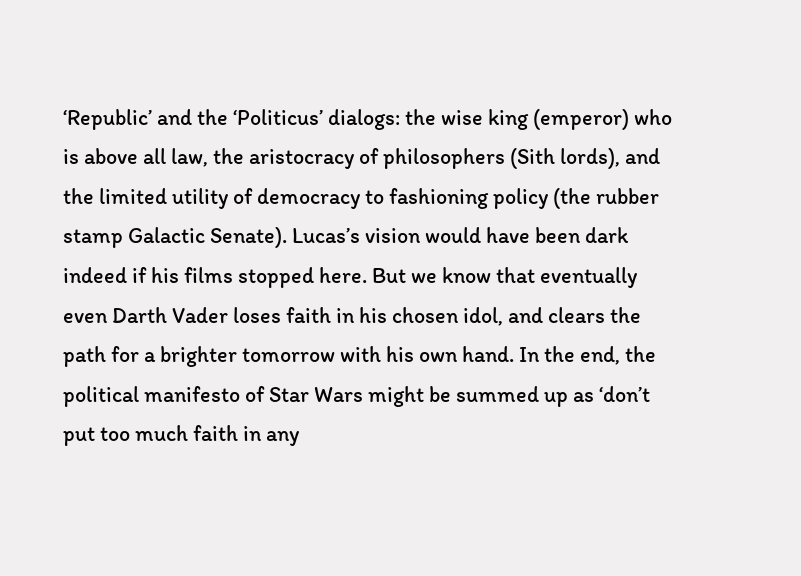‘Republic’ and the ‘Politicus’ dialogs: the wise king (emperor) who is above all law, the aristocracy of philosophers (Sith lords), and the limited utility of democracy to fashioning policy (the rubber stamp Galactic Senate). Lucas’s vision would have been dark indeed if his films stopped here. But we know that eventually even Darth Vader loses faith in his chosen idol, and clears the path for a brighter tomorrow with his own hand. In the end, the political manifesto of Star Wars might be summed up as ‘don’t put too much faith in any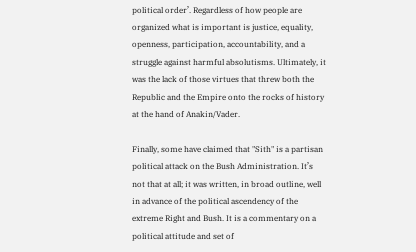political order’. Regardless of how people are organized what is important is justice, equality, openness, participation, accountability, and a struggle against harmful absolutisms. Ultimately, it was the lack of those virtues that threw both the Republic and the Empire onto the rocks of history at the hand of Anakin/Vader.

Finally, some have claimed that "Sith" is a partisan political attack on the Bush Administration. It’s not that at all; it was written, in broad outline, well in advance of the political ascendency of the extreme Right and Bush. It is a commentary on a political attitude and set of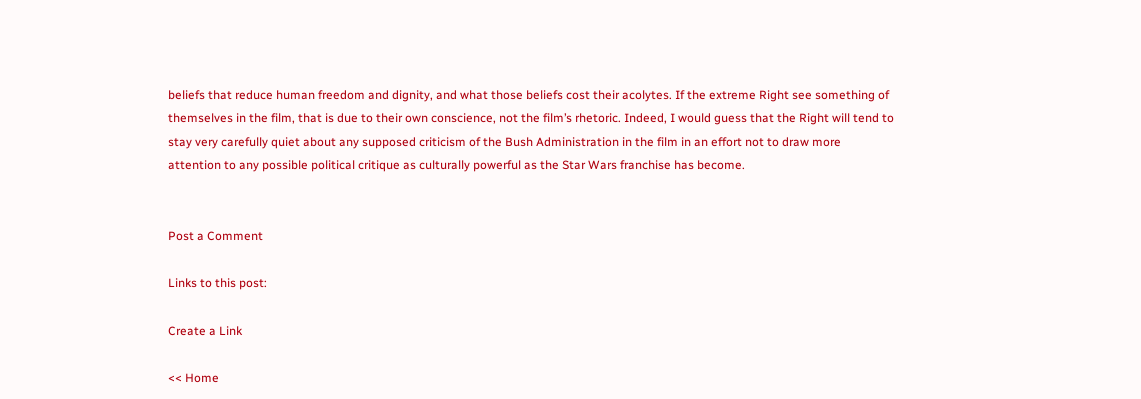beliefs that reduce human freedom and dignity, and what those beliefs cost their acolytes. If the extreme Right see something of themselves in the film, that is due to their own conscience, not the film’s rhetoric. Indeed, I would guess that the Right will tend to stay very carefully quiet about any supposed criticism of the Bush Administration in the film in an effort not to draw more attention to any possible political critique as culturally powerful as the Star Wars franchise has become.


Post a Comment

Links to this post:

Create a Link

<< Home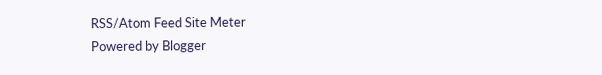RSS/Atom Feed Site Meter
Powered by Blogger